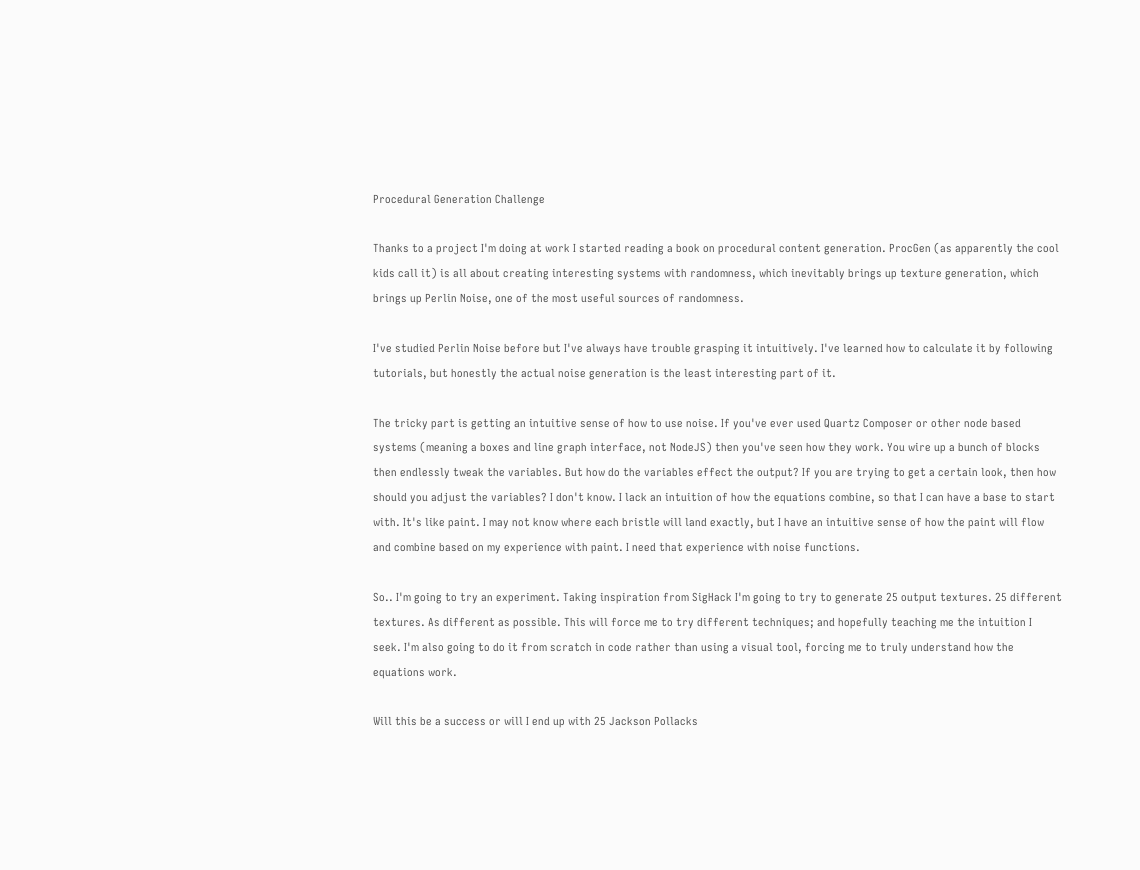Procedural Generation Challenge

Thanks to a project I'm doing at work I started reading a book on procedural content generation. ProcGen (as apparently the cool kids call it) is all about creating interesting systems with randomness, which inevitably brings up texture generation, which brings up Perlin Noise, one of the most useful sources of randomness.

I've studied Perlin Noise before but I've always have trouble grasping it intuitively. I've learned how to calculate it by following tutorials, but honestly the actual noise generation is the least interesting part of it.

The tricky part is getting an intuitive sense of how to use noise. If you've ever used Quartz Composer or other node based systems (meaning a boxes and line graph interface, not NodeJS) then you've seen how they work. You wire up a bunch of blocks then endlessly tweak the variables. But how do the variables effect the output? If you are trying to get a certain look, then how should you adjust the variables? I don't know. I lack an intuition of how the equations combine, so that I can have a base to start with. It's like paint. I may not know where each bristle will land exactly, but I have an intuitive sense of how the paint will flow and combine based on my experience with paint. I need that experience with noise functions.

So.. I'm going to try an experiment. Taking inspiration from SigHack I'm going to try to generate 25 output textures. 25 different textures. As different as possible. This will force me to try different techniques; and hopefully teaching me the intuition I seek. I'm also going to do it from scratch in code rather than using a visual tool, forcing me to truly understand how the equations work.

Will this be a success or will I end up with 25 Jackson Pollacks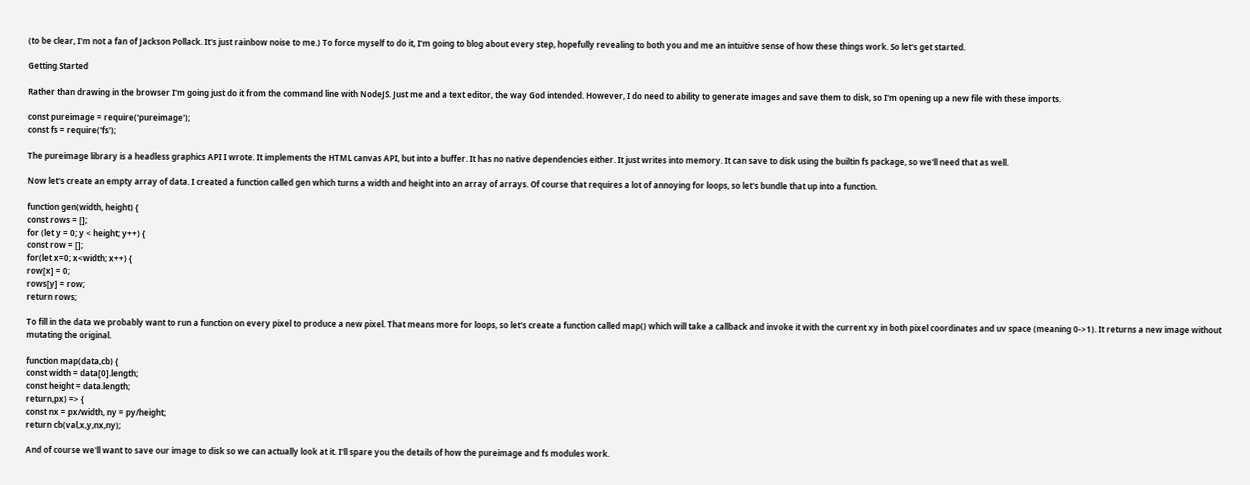(to be clear, I'm not a fan of Jackson Pollack. It's just rainbow noise to me.) To force myself to do it, I'm going to blog about every step, hopefully revealing to both you and me an intuitive sense of how these things work. So let's get started.

Getting Started

Rather than drawing in the browser I'm going just do it from the command line with NodeJS. Just me and a text editor, the way God intended. However, I do need to ability to generate images and save them to disk, so I'm opening up a new file with these imports.

const pureimage = require('pureimage');
const fs = require('fs');

The pureimage library is a headless graphics API I wrote. It implements the HTML canvas API, but into a buffer. It has no native dependencies either. It just writes into memory. It can save to disk using the builtin fs package, so we'll need that as well.

Now let's create an empty array of data. I created a function called gen which turns a width and height into an array of arrays. Of course that requires a lot of annoying for loops, so let's bundle that up into a function.

function gen(width, height) {
const rows = [];
for (let y = 0; y < height; y++) {
const row = [];
for(let x=0; x<width; x++) {
row[x] = 0;
rows[y] = row;
return rows;

To fill in the data we probably want to run a function on every pixel to produce a new pixel. That means more for loops, so let's create a function called map() which will take a callback and invoke it with the current xy in both pixel coordinates and uv space (meaning 0->1). It returns a new image without mutating the original.

function map(data,cb) {
const width = data[0].length;
const height = data.length;
return,px) => {
const nx = px/width, ny = py/height;
return cb(val,x,y,nx,ny);

And of course we'll want to save our image to disk so we can actually look at it. I'll spare you the details of how the pureimage and fs modules work.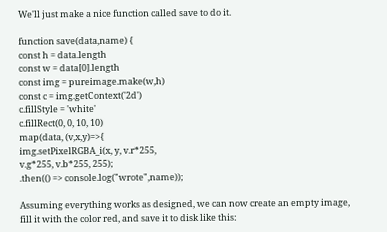We'll just make a nice function called save to do it.

function save(data,name) {
const h = data.length
const w = data[0].length
const img = pureimage.make(w,h)
const c = img.getContext('2d')
c.fillStyle = 'white'
c.fillRect(0, 0, 10, 10)
map(data, (v,x,y)=>{
img.setPixelRGBA_i(x, y, v.r*255,
v.g*255, v.b*255, 255);
.then(() => console.log("wrote",name));

Assuming everything works as designed, we can now create an empty image, fill it with the color red, and save it to disk like this: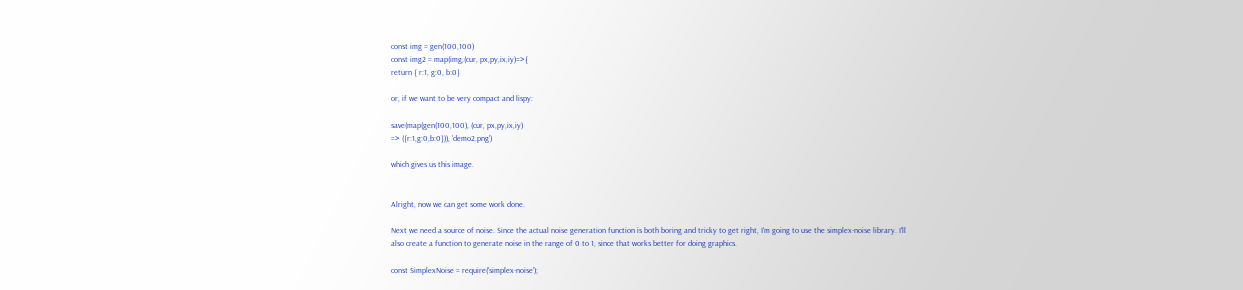const img = gen(100,100)
const img2 = map(img,(cur, px,py,ix,iy)=>{
return { r:1, g:0, b:0}

or, if we want to be very compact and lispy:

save(map(gen(100,100), (cur, px,py,ix,iy)
=> ({r:1,g:0,b:0})), 'demo2.png')

which gives us this image.


Alright, now we can get some work done.

Next we need a source of noise. Since the actual noise generation function is both boring and tricky to get right, I'm going to use the simplex-noise library. I'll also create a function to generate noise in the range of 0 to 1, since that works better for doing graphics.

const SimplexNoise = require('simplex-noise');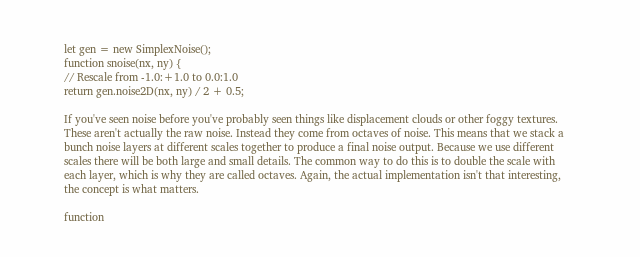let gen = new SimplexNoise();
function snoise(nx, ny) {
// Rescale from -1.0:+1.0 to 0.0:1.0
return gen.noise2D(nx, ny) / 2 + 0.5;

If you've seen noise before you've probably seen things like displacement clouds or other foggy textures. These aren't actually the raw noise. Instead they come from octaves of noise. This means that we stack a bunch noise layers at different scales together to produce a final noise output. Because we use different scales there will be both large and small details. The common way to do this is to double the scale with each layer, which is why they are called octaves. Again, the actual implementation isn't that interesting, the concept is what matters.

function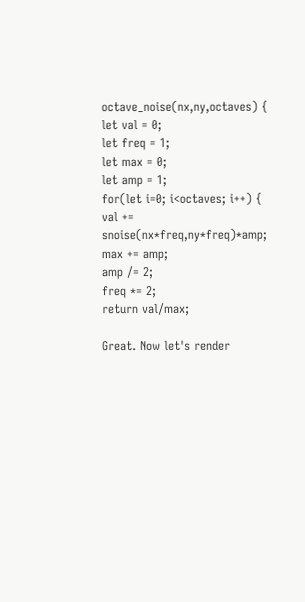octave_noise(nx,ny,octaves) {
let val = 0;
let freq = 1;
let max = 0;
let amp = 1;
for(let i=0; i<octaves; i++) {
val += snoise(nx*freq,ny*freq)*amp;
max += amp;
amp /= 2;
freq *= 2;
return val/max;

Great. Now let's render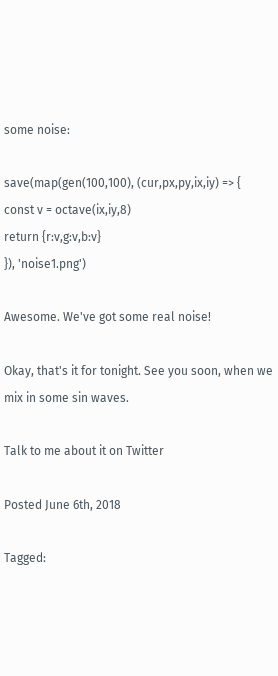some noise:

save(map(gen(100,100), (cur,px,py,ix,iy) => {
const v = octave(ix,iy,8)
return {r:v,g:v,b:v}
}), 'noise1.png')

Awesome. We've got some real noise!

Okay, that's it for tonight. See you soon, when we mix in some sin waves.

Talk to me about it on Twitter

Posted June 6th, 2018

Tagged: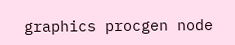graphics procgen node